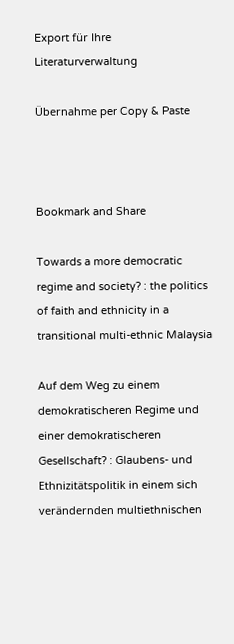Export für Ihre Literaturverwaltung

Übernahme per Copy & Paste



Bookmark and Share

Towards a more democratic regime and society? : the politics of faith and ethnicity in a transitional multi-ethnic Malaysia

Auf dem Weg zu einem demokratischeren Regime und einer demokratischeren Gesellschaft? : Glaubens- und Ethnizitätspolitik in einem sich verändernden multiethnischen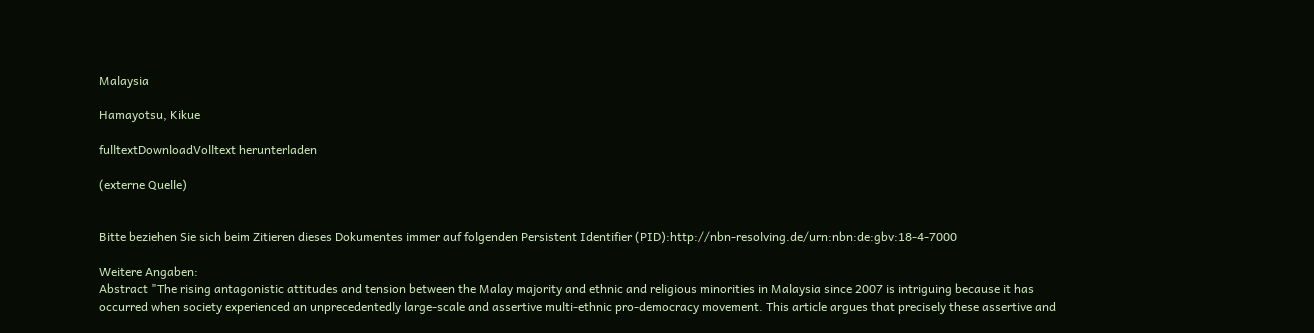Malaysia

Hamayotsu, Kikue

fulltextDownloadVolltext herunterladen

(externe Quelle)


Bitte beziehen Sie sich beim Zitieren dieses Dokumentes immer auf folgenden Persistent Identifier (PID):http://nbn-resolving.de/urn:nbn:de:gbv:18-4-7000

Weitere Angaben:
Abstract "The rising antagonistic attitudes and tension between the Malay majority and ethnic and religious minorities in Malaysia since 2007 is intriguing because it has occurred when society experienced an unprecedentedly large-scale and assertive multi-ethnic pro-democracy movement. This article argues that precisely these assertive and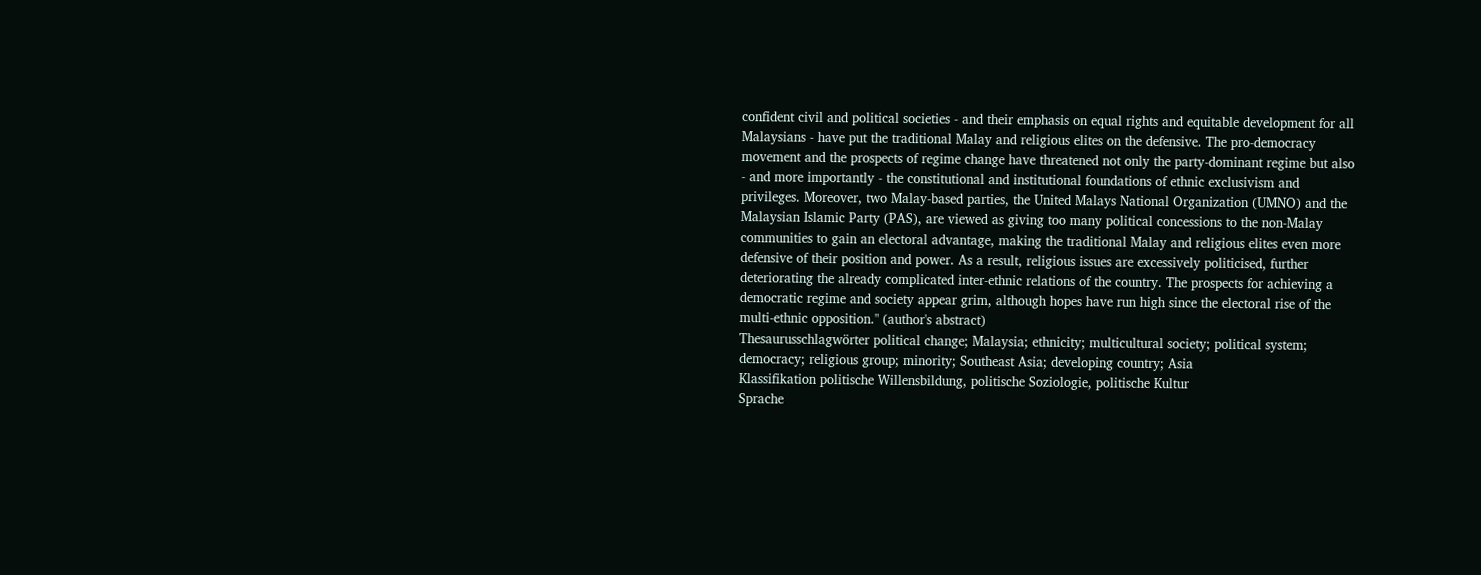confident civil and political societies - and their emphasis on equal rights and equitable development for all Malaysians - have put the traditional Malay and religious elites on the defensive. The pro-democracy movement and the prospects of regime change have threatened not only the party-dominant regime but also - and more importantly - the constitutional and institutional foundations of ethnic exclusivism and privileges. Moreover, two Malay-based parties, the United Malays National Organization (UMNO) and the Malaysian Islamic Party (PAS), are viewed as giving too many political concessions to the non-Malay communities to gain an electoral advantage, making the traditional Malay and religious elites even more defensive of their position and power. As a result, religious issues are excessively politicised, further deteriorating the already complicated inter-ethnic relations of the country. The prospects for achieving a democratic regime and society appear grim, although hopes have run high since the electoral rise of the multi-ethnic opposition." (author's abstract)
Thesaurusschlagwörter political change; Malaysia; ethnicity; multicultural society; political system; democracy; religious group; minority; Southeast Asia; developing country; Asia
Klassifikation politische Willensbildung, politische Soziologie, politische Kultur
Sprache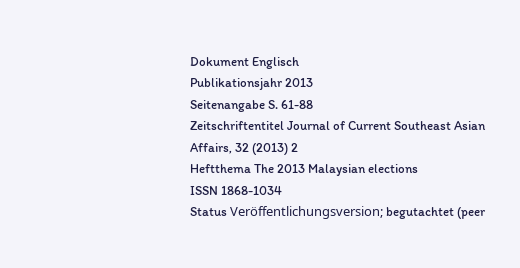Dokument Englisch
Publikationsjahr 2013
Seitenangabe S. 61-88
Zeitschriftentitel Journal of Current Southeast Asian Affairs, 32 (2013) 2
Heftthema The 2013 Malaysian elections
ISSN 1868-1034
Status Veröffentlichungsversion; begutachtet (peer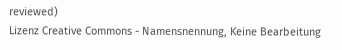reviewed)
Lizenz Creative Commons - Namensnennung, Keine Bearbeitung